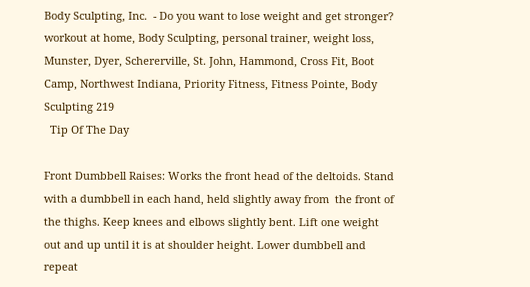Body Sculpting, Inc.  - Do you want to lose weight and get stronger?
workout at home, Body Sculpting, personal trainer, weight loss, Munster, Dyer, Schererville, St. John, Hammond, Cross Fit, Boot Camp, Northwest Indiana, Priority Fitness, Fitness Pointe, Body Sculpting 219
  Tip Of The Day

Front Dumbbell Raises: Works the front head of the deltoids. Stand with a dumbbell in each hand, held slightly away from  the front of the thighs. Keep knees and elbows slightly bent. Lift one weight out and up until it is at shoulder height. Lower dumbbell and repeat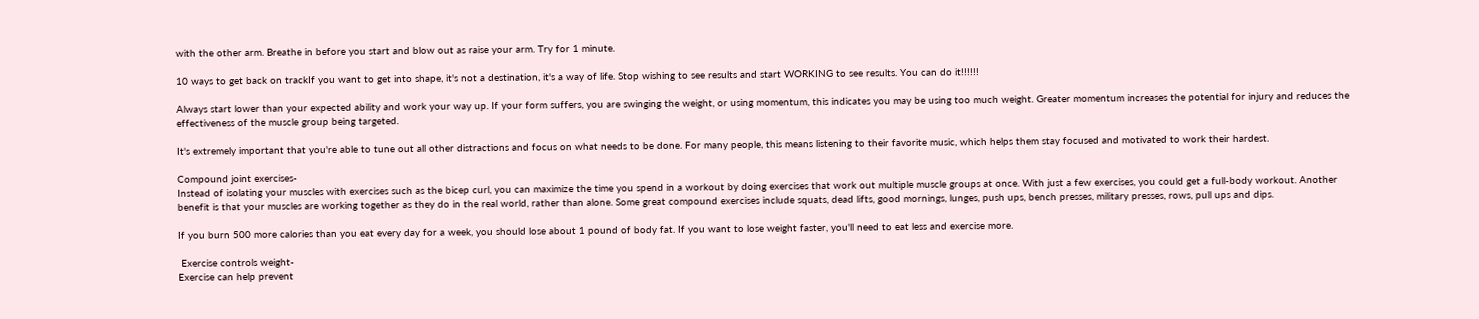with the other arm. Breathe in before you start and blow out as raise your arm. Try for 1 minute.

10 ways to get back on trackIf you want to get into shape, it's not a destination, it's a way of life. Stop wishing to see results and start WORKING to see results. You can do it!!!!!!

Always start lower than your expected ability and work your way up. If your form suffers, you are swinging the weight, or using momentum, this indicates you may be using too much weight. Greater momentum increases the potential for injury and reduces the effectiveness of the muscle group being targeted.

It's extremely important that you're able to tune out all other distractions and focus on what needs to be done. For many people, this means listening to their favorite music, which helps them stay focused and motivated to work their hardest.

Compound joint exercises-
Instead of isolating your muscles with exercises such as the bicep curl, you can maximize the time you spend in a workout by doing exercises that work out multiple muscle groups at once. With just a few exercises, you could get a full-body workout. Another benefit is that your muscles are working together as they do in the real world, rather than alone. Some great compound exercises include squats, dead lifts, good mornings, lunges, push ups, bench presses, military presses, rows, pull ups and dips.

If you burn 500 more calories than you eat every day for a week, you should lose about 1 pound of body fat. If you want to lose weight faster, you'll need to eat less and exercise more.

 Exercise controls weight-
Exercise can help prevent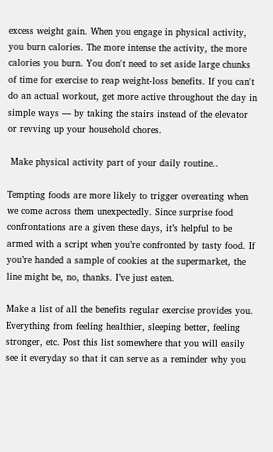excess weight gain. When you engage in physical activity, you burn calories. The more intense the activity, the more calories you burn. You don't need to set aside large chunks of time for exercise to reap weight-loss benefits. If you can't do an actual workout, get more active throughout the day in simple ways — by taking the stairs instead of the elevator or revving up your household chores.

 Make physical activity part of your daily routine..

Tempting foods are more likely to trigger overeating when we come across them unexpectedly. Since surprise food confrontations are a given these days, it’s helpful to be armed with a script when you’re confronted by tasty food. If you’re handed a sample of cookies at the supermarket, the line might be, no, thanks. I’ve just eaten.

Make a list of all the benefits regular exercise provides you. Everything from feeling healthier, sleeping better, feeling stronger, etc. Post this list somewhere that you will easily see it everyday so that it can serve as a reminder why you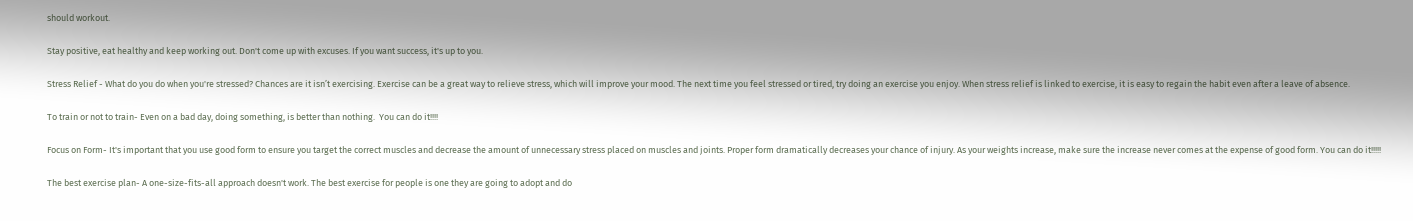should workout.

Stay positive, eat healthy and keep working out. Don't come up with excuses. If you want success, it's up to you.

Stress Relief - What do you do when you're stressed? Chances are it isn’t exercising. Exercise can be a great way to relieve stress, which will improve your mood. The next time you feel stressed or tired, try doing an exercise you enjoy. When stress relief is linked to exercise, it is easy to regain the habit even after a leave of absence.

To train or not to train- Even on a bad day, doing something, is better than nothing.  You can do it!!!!

Focus on Form- It's important that you use good form to ensure you target the correct muscles and decrease the amount of unnecessary stress placed on muscles and joints. Proper form dramatically decreases your chance of injury. As your weights increase, make sure the increase never comes at the expense of good form. You can do it!!!!!

The best exercise plan- A one-size-fits-all approach doesn't work. The best exercise for people is one they are going to adopt and do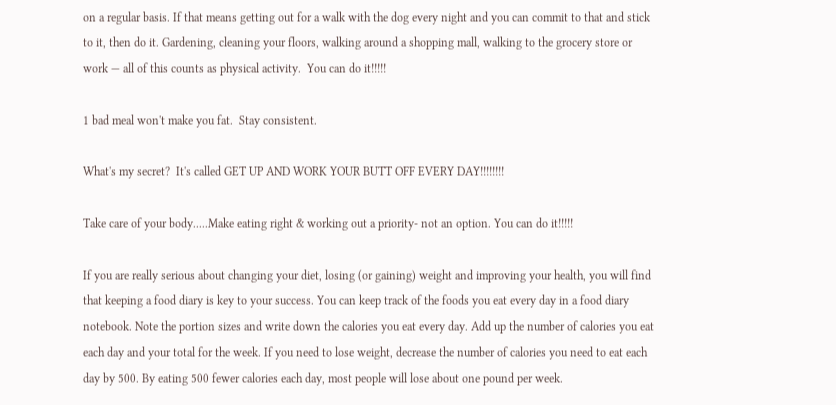on a regular basis. If that means getting out for a walk with the dog every night and you can commit to that and stick to it, then do it. Gardening, cleaning your floors, walking around a shopping mall, walking to the grocery store or work — all of this counts as physical activity.  You can do it!!!!!

1 bad meal won't make you fat.  Stay consistent.

What's my secret?  It's called GET UP AND WORK YOUR BUTT OFF EVERY DAY!!!!!!!!

Take care of your body.....Make eating right & working out a priority- not an option. You can do it!!!!!

If you are really serious about changing your diet, losing (or gaining) weight and improving your health, you will find that keeping a food diary is key to your success. You can keep track of the foods you eat every day in a food diary notebook. Note the portion sizes and write down the calories you eat every day. Add up the number of calories you eat each day and your total for the week. If you need to lose weight, decrease the number of calories you need to eat each day by 500. By eating 500 fewer calories each day, most people will lose about one pound per week.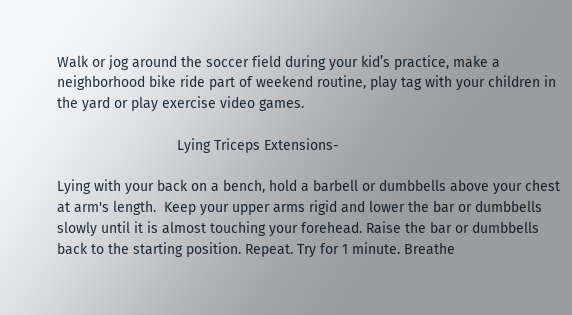Walk or jog around the soccer field during your kid’s practice, make a neighborhood bike ride part of weekend routine, play tag with your children in the yard or play exercise video games.

                              Lying Triceps Extensions-

Lying with your back on a bench, hold a barbell or dumbbells above your chest at arm's length.  Keep your upper arms rigid and lower the bar or dumbbells slowly until it is almost touching your forehead. Raise the bar or dumbbells back to the starting position. Repeat. Try for 1 minute. Breathe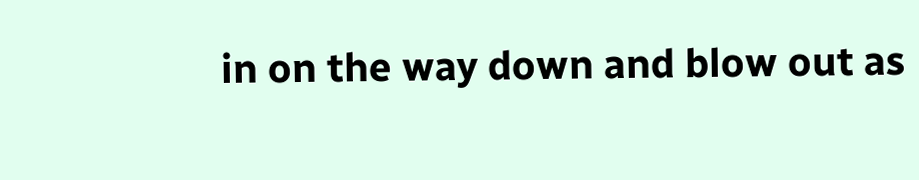in on the way down and blow out as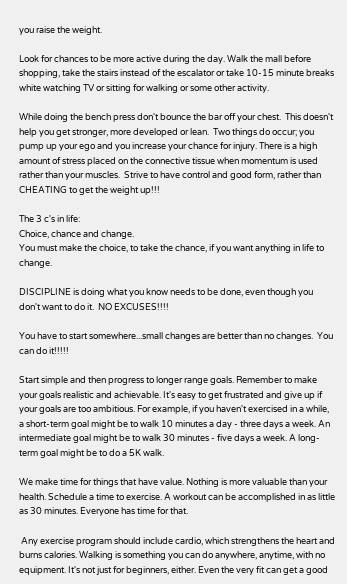you raise the weight.

Look for chances to be more active during the day. Walk the mall before shopping, take the stairs instead of the escalator or take 10-15 minute breaks white watching TV or sitting for walking or some other activity.

While doing the bench press don't bounce the bar off your chest.  This doesn't help you get stronger, more developed or lean.  Two things do occur; you pump up your ego and you increase your chance for injury. There is a high amount of stress placed on the connective tissue when momentum is used rather than your muscles.  Strive to have control and good form, rather than CHEATING to get the weight up!!!

The 3 c's in life:
Choice, chance and change.
You must make the choice, to take the chance, if you want anything in life to change.

DISCIPLINE is doing what you know needs to be done, even though you don't want to do it.  NO EXCUSES!!!!

You have to start somewhere...small changes are better than no changes.  You can do it!!!!!

Start simple and then progress to longer range goals. Remember to make your goals realistic and achievable. It's easy to get frustrated and give up if your goals are too ambitious. For example, if you haven't exercised in a while, a short-term goal might be to walk 10 minutes a day - three days a week. An intermediate goal might be to walk 30 minutes - five days a week. A long-term goal might be to do a 5K walk.

We make time for things that have value. Nothing is more valuable than your health. Schedule a time to exercise. A workout can be accomplished in as little as 30 minutes. Everyone has time for that.

 Any exercise program should include cardio, which strengthens the heart and burns calories. Walking is something you can do anywhere, anytime, with no equipment. It's not just for beginners, either. Even the very fit can get a good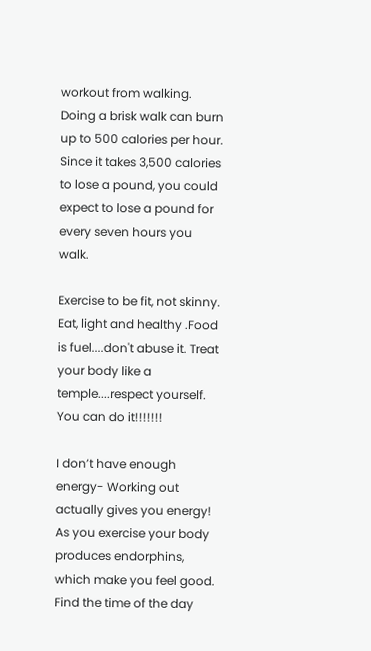workout from walking.  Doing a brisk walk can burn up to 500 calories per hour. Since it takes 3,500 calories to lose a pound, you could expect to lose a pound for every seven hours you walk.

Exercise to be fit, not skinny. Eat, light and healthy .Food is fuel....don't abuse it. Treat your body like a temple....respect yourself. You can do it!!!!!!!

I don’t have enough energy- Working out actually gives you energy! As you exercise your body produces endorphins, which make you feel good. Find the time of the day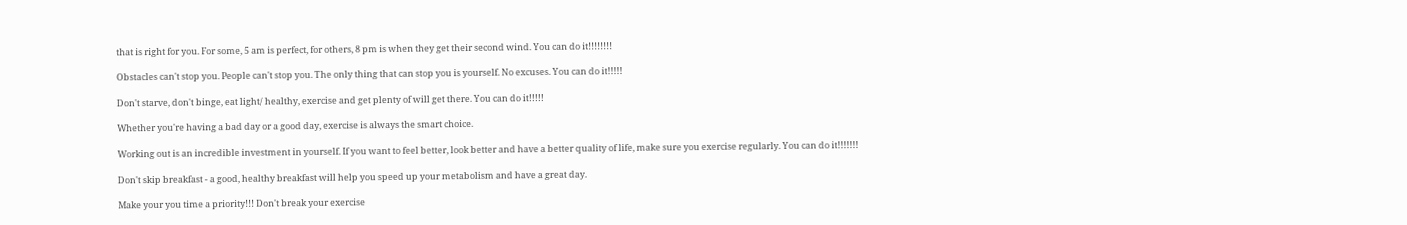that is right for you. For some, 5 am is perfect, for others, 8 pm is when they get their second wind. You can do it!!!!!!!!

Obstacles can't stop you. People can't stop you. The only thing that can stop you is yourself. No excuses. You can do it!!!!!

Don't starve, don't binge, eat light/ healthy, exercise and get plenty of will get there. You can do it!!!!!

Whether you're having a bad day or a good day, exercise is always the smart choice.

Working out is an incredible investment in yourself. If you want to feel better, look better and have a better quality of life, make sure you exercise regularly. You can do it!!!!!!!

Don't skip breakfast - a good, healthy breakfast will help you speed up your metabolism and have a great day.

Make your you time a priority!!! Don't break your exercise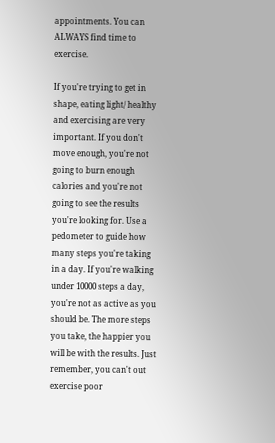appointments. You can ALWAYS find time to exercise.

If you're trying to get in shape, eating light/ healthy and exercising are very important. If you don't move enough, you're not going to burn enough calories and you're not going to see the results you're looking for. Use a pedometer to guide how many steps you're taking in a day. If you're walking under 10000 steps a day, you're not as active as you should be. The more steps you take, the happier you will be with the results. Just remember, you can't out exercise poor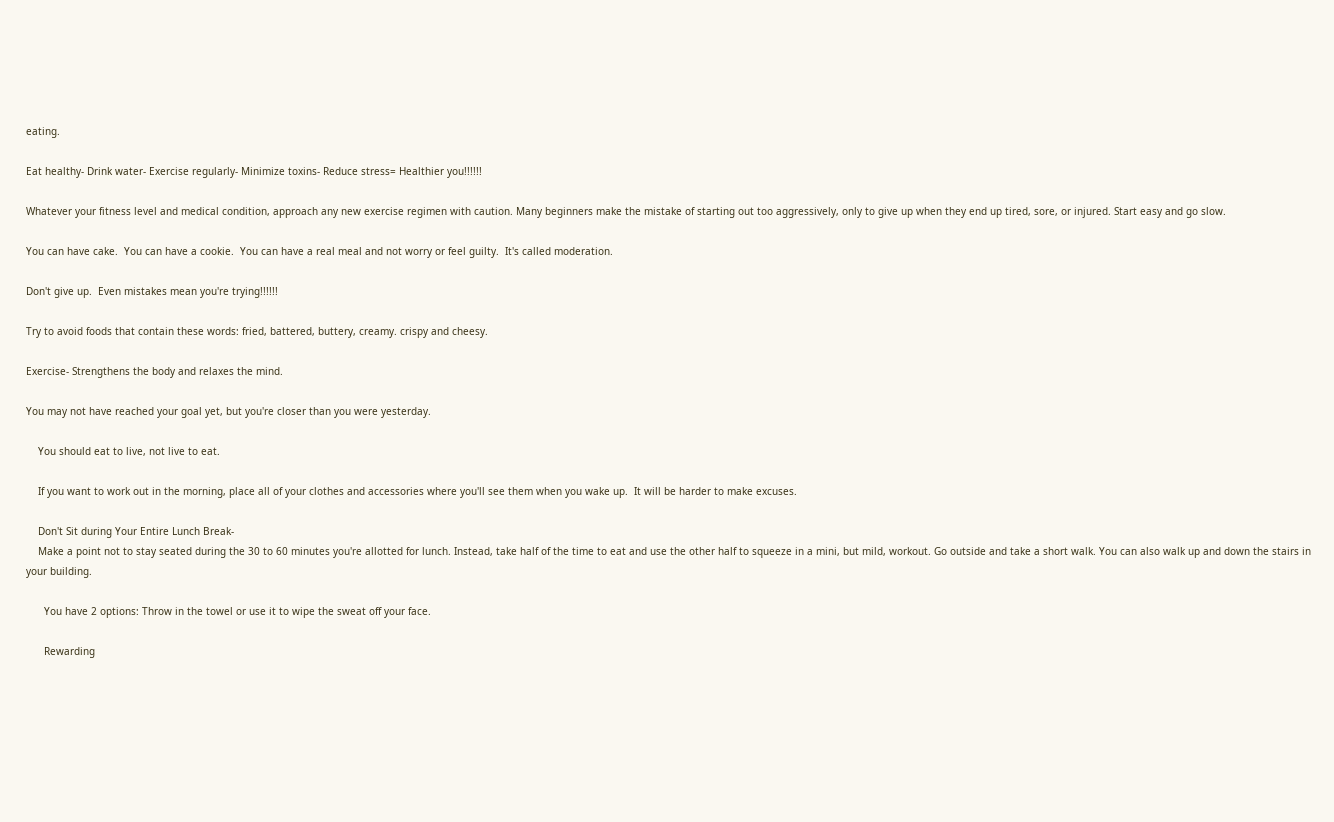eating.

Eat healthy- Drink water- Exercise regularly- Minimize toxins- Reduce stress= Healthier you!!!!!!

Whatever your fitness level and medical condition, approach any new exercise regimen with caution. Many beginners make the mistake of starting out too aggressively, only to give up when they end up tired, sore, or injured. Start easy and go slow.

You can have cake.  You can have a cookie.  You can have a real meal and not worry or feel guilty.  It's called moderation.

Don't give up.  Even mistakes mean you're trying!!!!!!

Try to avoid foods that contain these words: fried, battered, buttery, creamy. crispy and cheesy.

Exercise- Strengthens the body and relaxes the mind.

You may not have reached your goal yet, but you're closer than you were yesterday.

    You should eat to live, not live to eat.

    If you want to work out in the morning, place all of your clothes and accessories where you'll see them when you wake up.  It will be harder to make excuses.

    Don't Sit during Your Entire Lunch Break-
    Make a point not to stay seated during the 30 to 60 minutes you're allotted for lunch. Instead, take half of the time to eat and use the other half to squeeze in a mini, but mild, workout. Go outside and take a short walk. You can also walk up and down the stairs in your building.

      You have 2 options: Throw in the towel or use it to wipe the sweat off your face.

      Rewarding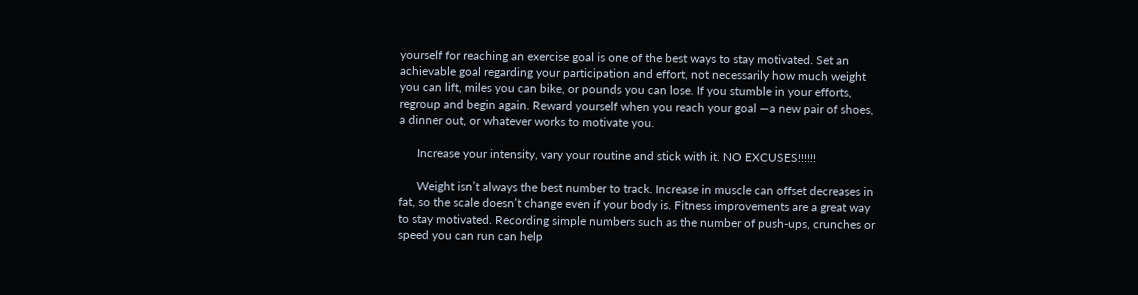yourself for reaching an exercise goal is one of the best ways to stay motivated. Set an achievable goal regarding your participation and effort, not necessarily how much weight you can lift, miles you can bike, or pounds you can lose. If you stumble in your efforts, regroup and begin again. Reward yourself when you reach your goal —a new pair of shoes, a dinner out, or whatever works to motivate you.

      Increase your intensity, vary your routine and stick with it. NO EXCUSES!!!!!!

      Weight isn’t always the best number to track. Increase in muscle can offset decreases in fat, so the scale doesn’t change even if your body is. Fitness improvements are a great way to stay motivated. Recording simple numbers such as the number of push-ups, crunches or speed you can run can help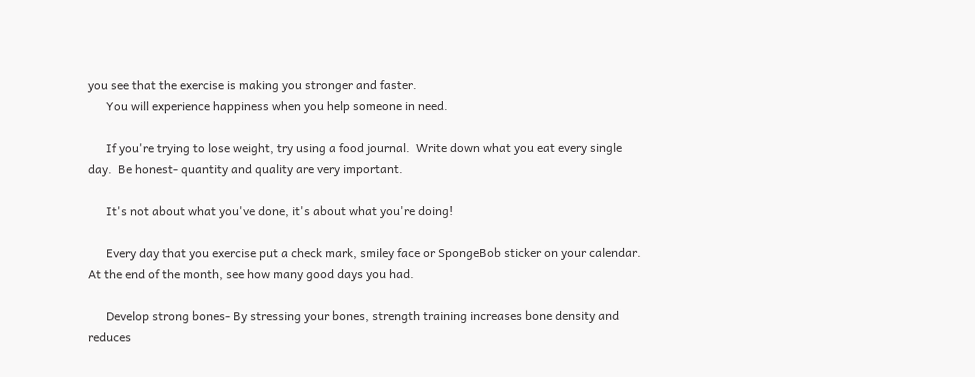you see that the exercise is making you stronger and faster.
      You will experience happiness when you help someone in need.

      If you're trying to lose weight, try using a food journal.  Write down what you eat every single day.  Be honest- quantity and quality are very important.

      It's not about what you've done, it's about what you're doing!

      Every day that you exercise put a check mark, smiley face or SpongeBob sticker on your calendar.  At the end of the month, see how many good days you had.

      Develop strong bones- By stressing your bones, strength training increases bone density and reduces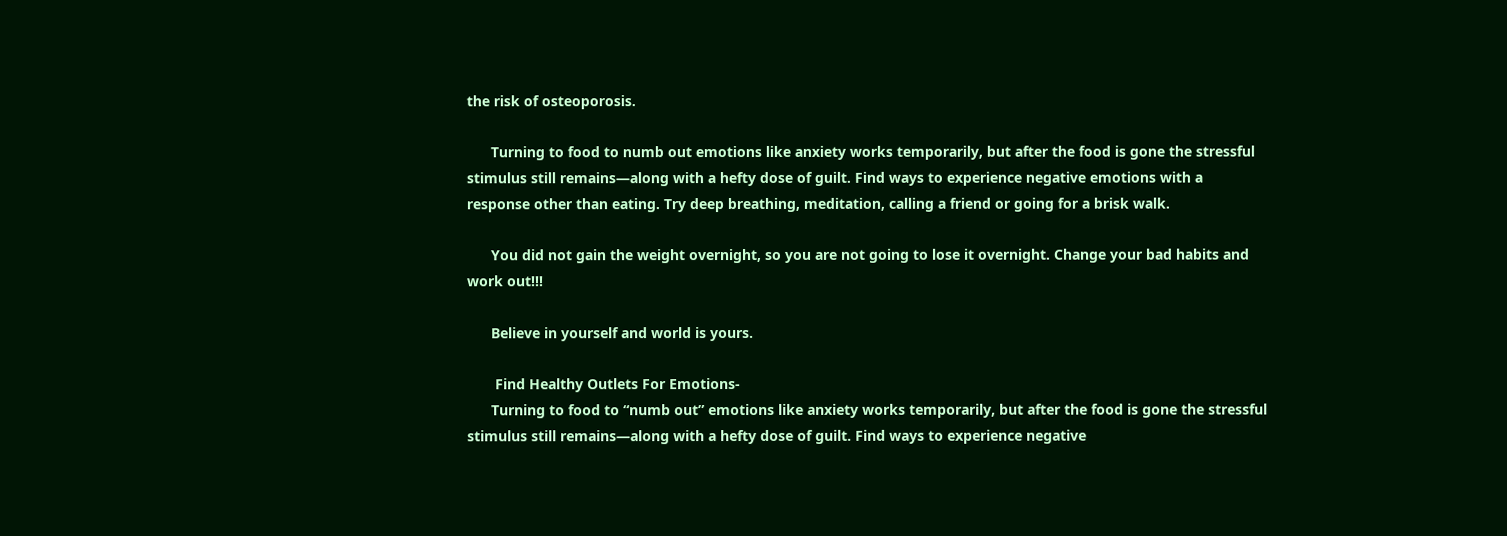the risk of osteoporosis.

      Turning to food to numb out emotions like anxiety works temporarily, but after the food is gone the stressful stimulus still remains—along with a hefty dose of guilt. Find ways to experience negative emotions with a response other than eating. Try deep breathing, meditation, calling a friend or going for a brisk walk.

      You did not gain the weight overnight, so you are not going to lose it overnight. Change your bad habits and work out!!!

      Believe in yourself and world is yours.

       Find Healthy Outlets For Emotions-
      Turning to food to “numb out” emotions like anxiety works temporarily, but after the food is gone the stressful stimulus still remains—along with a hefty dose of guilt. Find ways to experience negative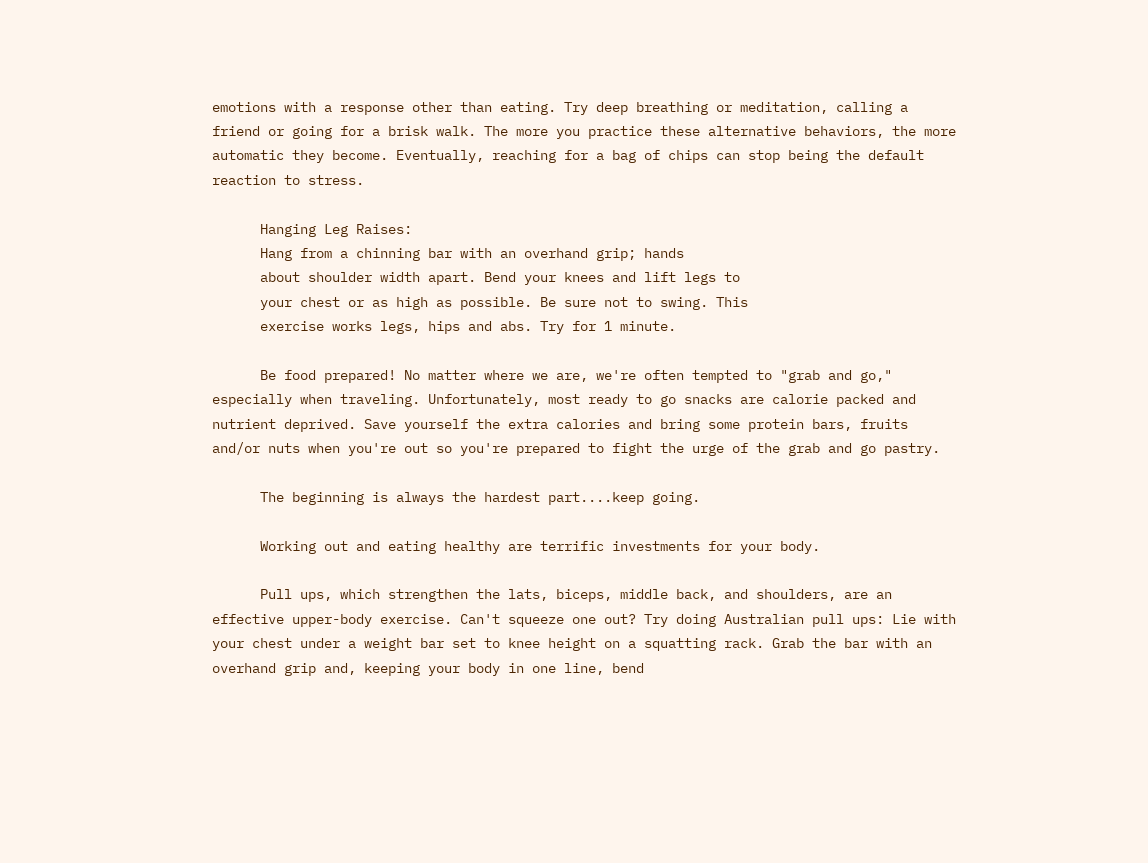emotions with a response other than eating. Try deep breathing or meditation, calling a friend or going for a brisk walk. The more you practice these alternative behaviors, the more automatic they become. Eventually, reaching for a bag of chips can stop being the default reaction to stress.

      Hanging Leg Raises:
      Hang from a chinning bar with an overhand grip; hands
      about shoulder width apart. Bend your knees and lift legs to
      your chest or as high as possible. Be sure not to swing. This
      exercise works legs, hips and abs. Try for 1 minute.

      Be food prepared! No matter where we are, we're often tempted to "grab and go," especially when traveling. Unfortunately, most ready to go snacks are calorie packed and nutrient deprived. Save yourself the extra calories and bring some protein bars, fruits and/or nuts when you're out so you're prepared to fight the urge of the grab and go pastry.

      The beginning is always the hardest part....keep going.

      Working out and eating healthy are terrific investments for your body.

      Pull ups, which strengthen the lats, biceps, middle back, and shoulders, are an effective upper-body exercise. Can't squeeze one out? Try doing Australian pull ups: Lie with your chest under a weight bar set to knee height on a squatting rack. Grab the bar with an overhand grip and, keeping your body in one line, bend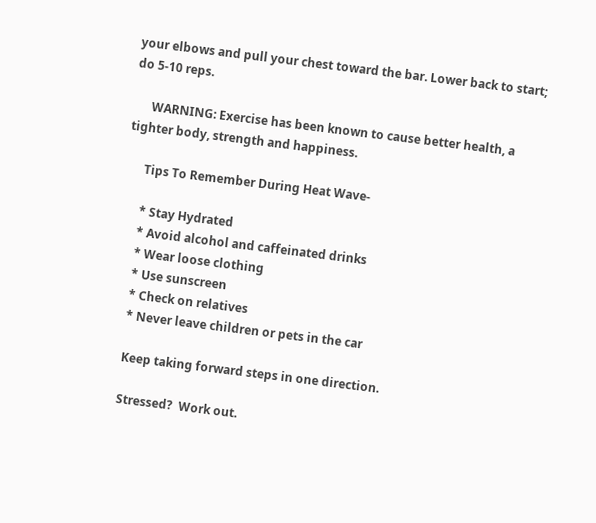your elbows and pull your chest toward the bar. Lower back to start; do 5-10 reps.

      WARNING: Exercise has been known to cause better health, a tighter body, strength and happiness.

      Tips To Remember During Heat Wave-

      * Stay Hydrated
      * Avoid alcohol and caffeinated drinks
      * Wear loose clothing
      * Use sunscreen
      * Check on relatives
      * Never leave children or pets in the car

      Keep taking forward steps in one direction.

      Stressed?  Work out.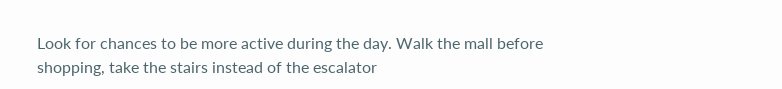Look for chances to be more active during the day. Walk the mall before shopping, take the stairs instead of the escalator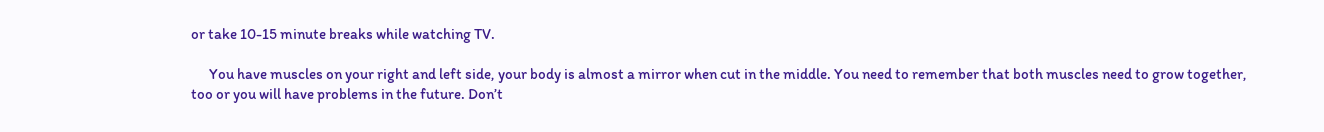or take 10-15 minute breaks while watching TV.

      You have muscles on your right and left side, your body is almost a mirror when cut in the middle. You need to remember that both muscles need to grow together, too or you will have problems in the future. Don’t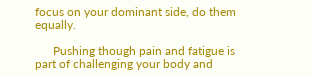focus on your dominant side, do them equally.

      Pushing though pain and fatigue is part of challenging your body and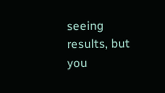seeing results, but you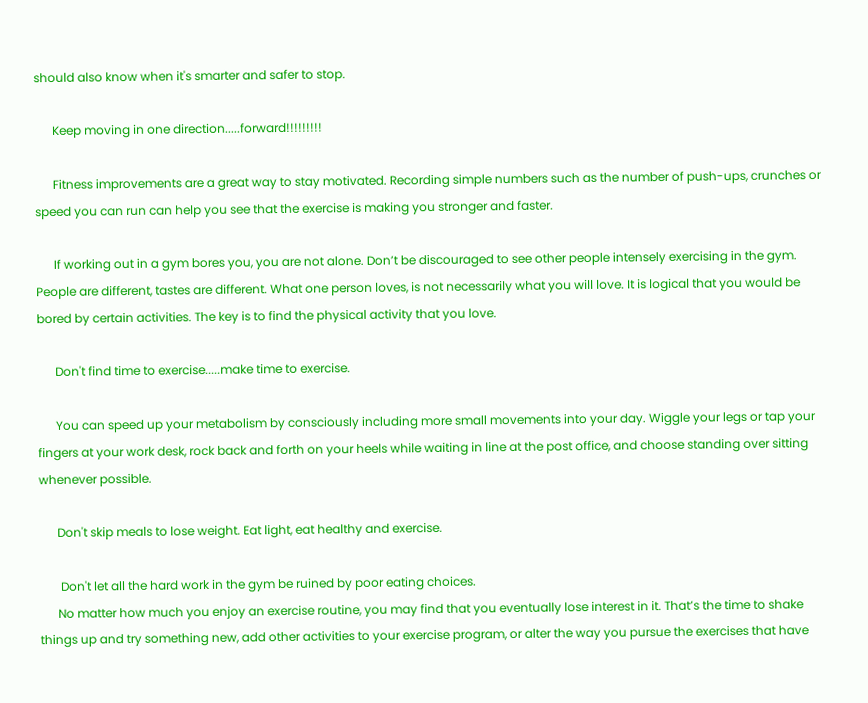should also know when it's smarter and safer to stop.

      Keep moving in one direction.....forward!!!!!!!!!

      Fitness improvements are a great way to stay motivated. Recording simple numbers such as the number of push-ups, crunches or speed you can run can help you see that the exercise is making you stronger and faster.

      If working out in a gym bores you, you are not alone. Don’t be discouraged to see other people intensely exercising in the gym. People are different, tastes are different. What one person loves, is not necessarily what you will love. It is logical that you would be bored by certain activities. The key is to find the physical activity that you love.

      Don't find time to exercise.....make time to exercise.

      You can speed up your metabolism by consciously including more small movements into your day. Wiggle your legs or tap your fingers at your work desk, rock back and forth on your heels while waiting in line at the post office, and choose standing over sitting whenever possible.

      Don't skip meals to lose weight. Eat light, eat healthy and exercise.

       Don't let all the hard work in the gym be ruined by poor eating choices.
      No matter how much you enjoy an exercise routine, you may find that you eventually lose interest in it. That’s the time to shake things up and try something new, add other activities to your exercise program, or alter the way you pursue the exercises that have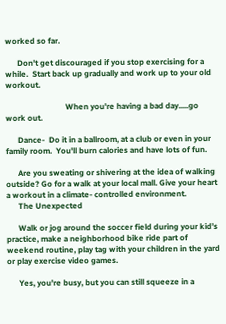worked so far.

      Don't get discouraged if you stop exercising for a while.  Start back up gradually and work up to your old workout.

                              When you're having a bad day.....go work out.

      Dance-  Do it in a ballroom, at a club or even in your family room.  You'll burn calories and have lots of fun.

      Are you sweating or shivering at the idea of walking outside? Go for a walk at your local mall. Give your heart a workout in a climate- controlled environment.
      The Unexpected

      Walk or jog around the soccer field during your kid’s practice, make a neighborhood bike ride part of weekend routine, play tag with your children in the yard or play exercise video games.

      Yes, you're busy, but you can still squeeze in a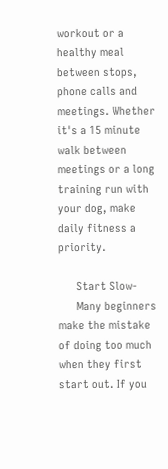workout or a healthy meal between stops, phone calls and meetings. Whether it's a 15 minute walk between meetings or a long training run with your dog, make daily fitness a priority.

      Start Slow-
      Many beginners make the mistake of doing too much when they first start out. If you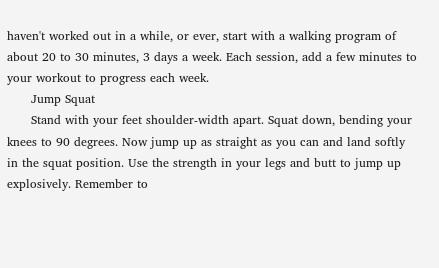haven't worked out in a while, or ever, start with a walking program of about 20 to 30 minutes, 3 days a week. Each session, add a few minutes to your workout to progress each week.
      Jump Squat
      Stand with your feet shoulder-width apart. Squat down, bending your knees to 90 degrees. Now jump up as straight as you can and land softly in the squat position. Use the strength in your legs and butt to jump up explosively. Remember to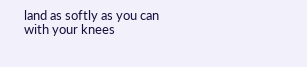land as softly as you can with your knees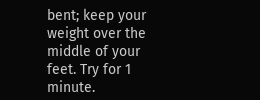bent; keep your weight over the middle of your feet. Try for 1 minute.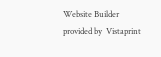Website Builder provided by  Vistaprint